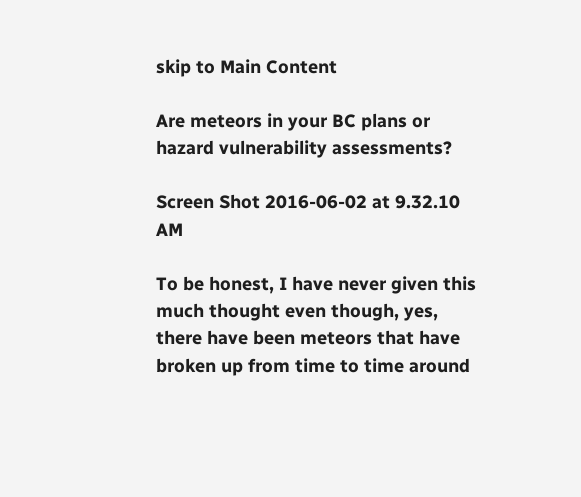skip to Main Content

Are meteors in your BC plans or hazard vulnerability assessments?

Screen Shot 2016-06-02 at 9.32.10 AM

To be honest, I have never given this much thought even though, yes, there have been meteors that have broken up from time to time around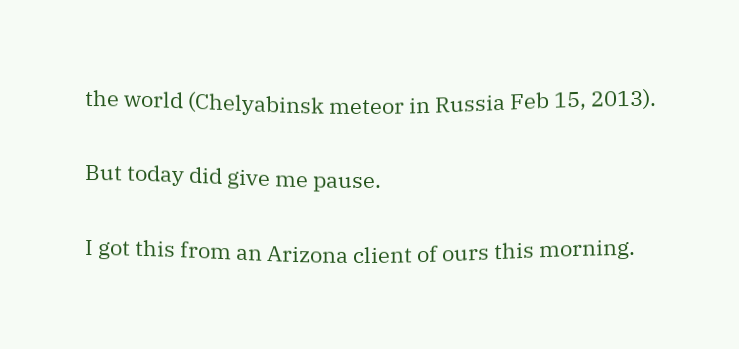the world (Chelyabinsk meteor in Russia Feb 15, 2013).

But today did give me pause.

I got this from an Arizona client of ours this morning.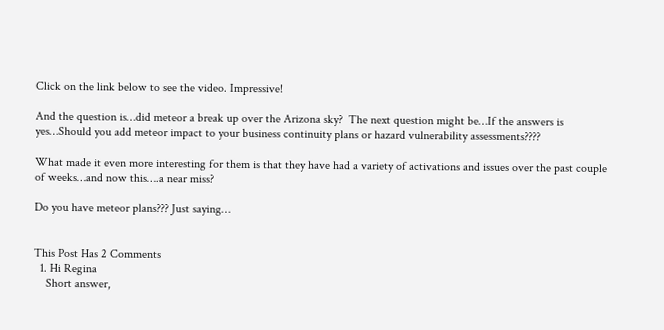Click on the link below to see the video. Impressive!

And the question is…did meteor a break up over the Arizona sky?  The next question might be…If the answers is yes…Should you add meteor impact to your business continuity plans or hazard vulnerability assessments????

What made it even more interesting for them is that they have had a variety of activations and issues over the past couple of weeks…and now this….a near miss?

Do you have meteor plans??? Just saying…


This Post Has 2 Comments
  1. Hi Regina
    Short answer,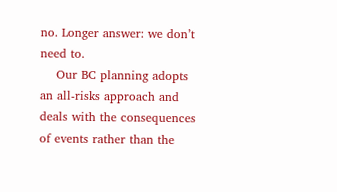no. Longer answer: we don’t need to.
    Our BC planning adopts an all-risks approach and deals with the consequences of events rather than the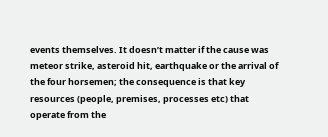events themselves. It doesn’t matter if the cause was meteor strike, asteroid hit, earthquake or the arrival of the four horsemen; the consequence is that key resources (people, premises, processes etc) that operate from the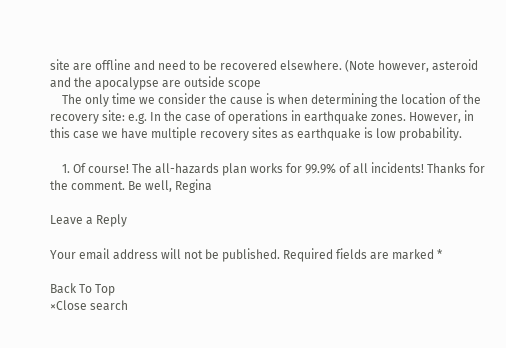site are offline and need to be recovered elsewhere. (Note however, asteroid and the apocalypse are outside scope
    The only time we consider the cause is when determining the location of the recovery site: e.g. In the case of operations in earthquake zones. However, in this case we have multiple recovery sites as earthquake is low probability.

    1. Of course! The all-hazards plan works for 99.9% of all incidents! Thanks for the comment. Be well, Regina

Leave a Reply

Your email address will not be published. Required fields are marked *

Back To Top
×Close search